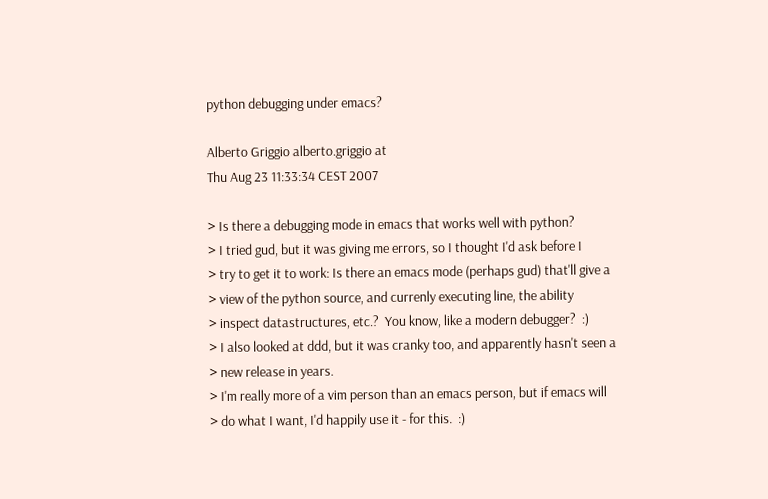python debugging under emacs?

Alberto Griggio alberto.griggio at
Thu Aug 23 11:33:34 CEST 2007

> Is there a debugging mode in emacs that works well with python?
> I tried gud, but it was giving me errors, so I thought I'd ask before I
> try to get it to work: Is there an emacs mode (perhaps gud) that'll give a
> view of the python source, and currenly executing line, the ability
> inspect datastructures, etc.?  You know, like a modern debugger?  :)
> I also looked at ddd, but it was cranky too, and apparently hasn't seen a
> new release in years.
> I'm really more of a vim person than an emacs person, but if emacs will
> do what I want, I'd happily use it - for this.  :)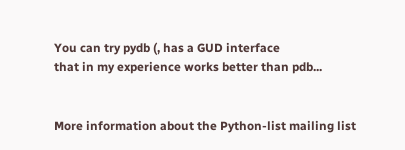You can try pydb (, has a GUD interface
that in my experience works better than pdb...


More information about the Python-list mailing list